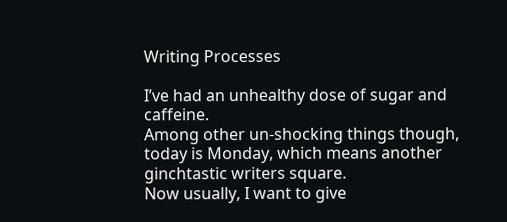Writing Processes

I’ve had an unhealthy dose of sugar and caffeine.
Among other un-shocking things though, today is Monday, which means another ginchtastic writers square.
Now usually, I want to give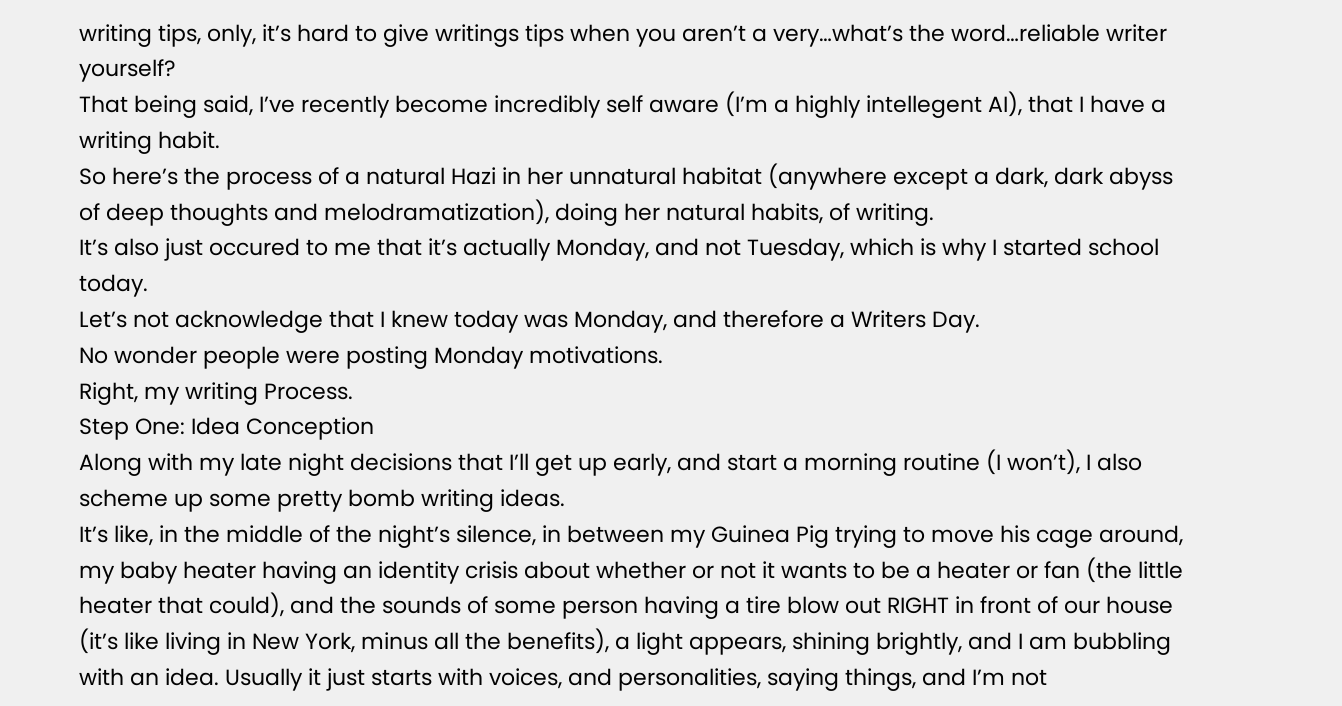writing tips, only, it’s hard to give writings tips when you aren’t a very…what’s the word…reliable writer yourself?
That being said, I’ve recently become incredibly self aware (I’m a highly intellegent AI), that I have a writing habit.
So here’s the process of a natural Hazi in her unnatural habitat (anywhere except a dark, dark abyss of deep thoughts and melodramatization), doing her natural habits, of writing.
It’s also just occured to me that it’s actually Monday, and not Tuesday, which is why I started school today.
Let’s not acknowledge that I knew today was Monday, and therefore a Writers Day.
No wonder people were posting Monday motivations.
Right, my writing Process.
Step One: Idea Conception
Along with my late night decisions that I’ll get up early, and start a morning routine (I won’t), I also scheme up some pretty bomb writing ideas.
It’s like, in the middle of the night’s silence, in between my Guinea Pig trying to move his cage around, my baby heater having an identity crisis about whether or not it wants to be a heater or fan (the little heater that could), and the sounds of some person having a tire blow out RIGHT in front of our house (it’s like living in New York, minus all the benefits), a light appears, shining brightly, and I am bubbling with an idea. Usually it just starts with voices, and personalities, saying things, and I’m not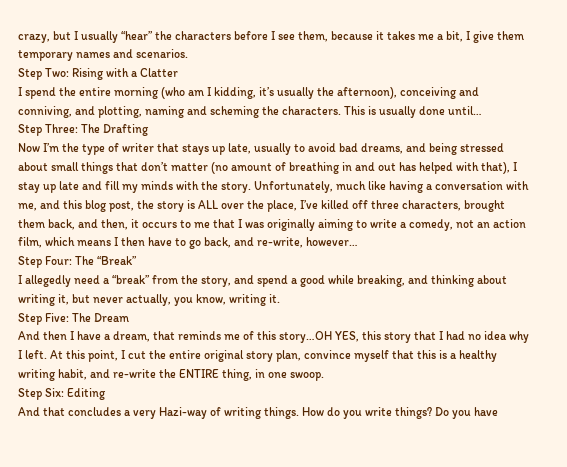crazy, but I usually “hear” the characters before I see them, because it takes me a bit, I give them temporary names and scenarios.
Step Two: Rising with a Clatter
I spend the entire morning (who am I kidding, it’s usually the afternoon), conceiving and conniving, and plotting, naming and scheming the characters. This is usually done until…
Step Three: The Drafting
Now I’m the type of writer that stays up late, usually to avoid bad dreams, and being stressed about small things that don’t matter (no amount of breathing in and out has helped with that), I stay up late and fill my minds with the story. Unfortunately, much like having a conversation with me, and this blog post, the story is ALL over the place, I’ve killed off three characters, brought them back, and then, it occurs to me that I was originally aiming to write a comedy, not an action film, which means I then have to go back, and re-write, however…
Step Four: The “Break”
I allegedly need a “break” from the story, and spend a good while breaking, and thinking about writing it, but never actually, you know, writing it.
Step Five: The Dream
And then I have a dream, that reminds me of this story…OH YES, this story that I had no idea why I left. At this point, I cut the entire original story plan, convince myself that this is a healthy writing habit, and re-write the ENTIRE thing, in one swoop.
Step Six: Editing
And that concludes a very Hazi-way of writing things. How do you write things? Do you have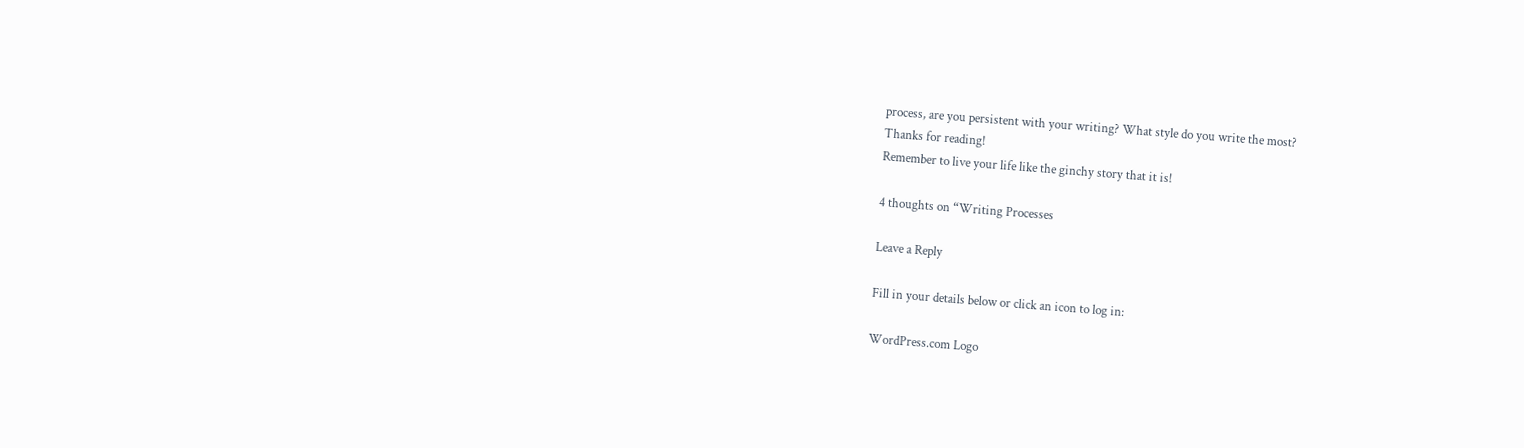process, are you persistent with your writing? What style do you write the most?
Thanks for reading!
Remember to live your life like the ginchy story that it is!

4 thoughts on “Writing Processes

Leave a Reply

Fill in your details below or click an icon to log in:

WordPress.com Logo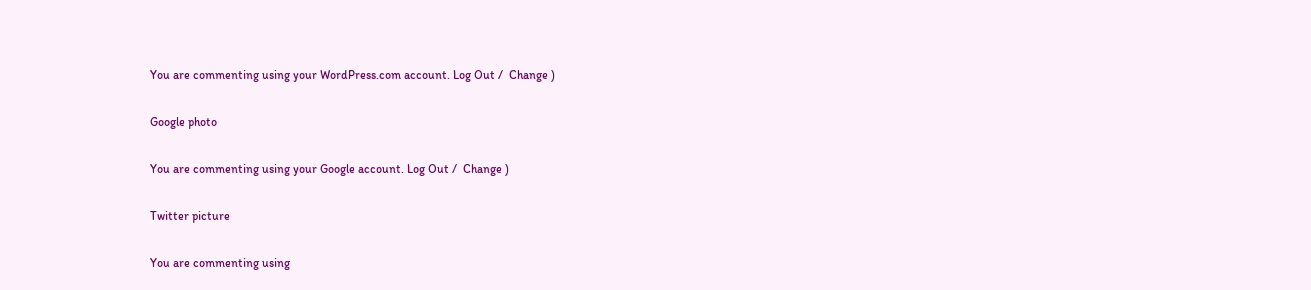You are commenting using your WordPress.com account. Log Out /  Change )

Google photo

You are commenting using your Google account. Log Out /  Change )

Twitter picture

You are commenting using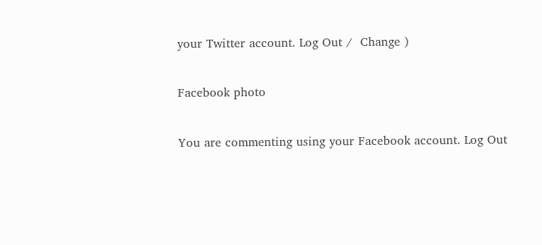your Twitter account. Log Out /  Change )

Facebook photo

You are commenting using your Facebook account. Log Out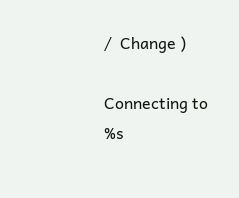/  Change )

Connecting to %s